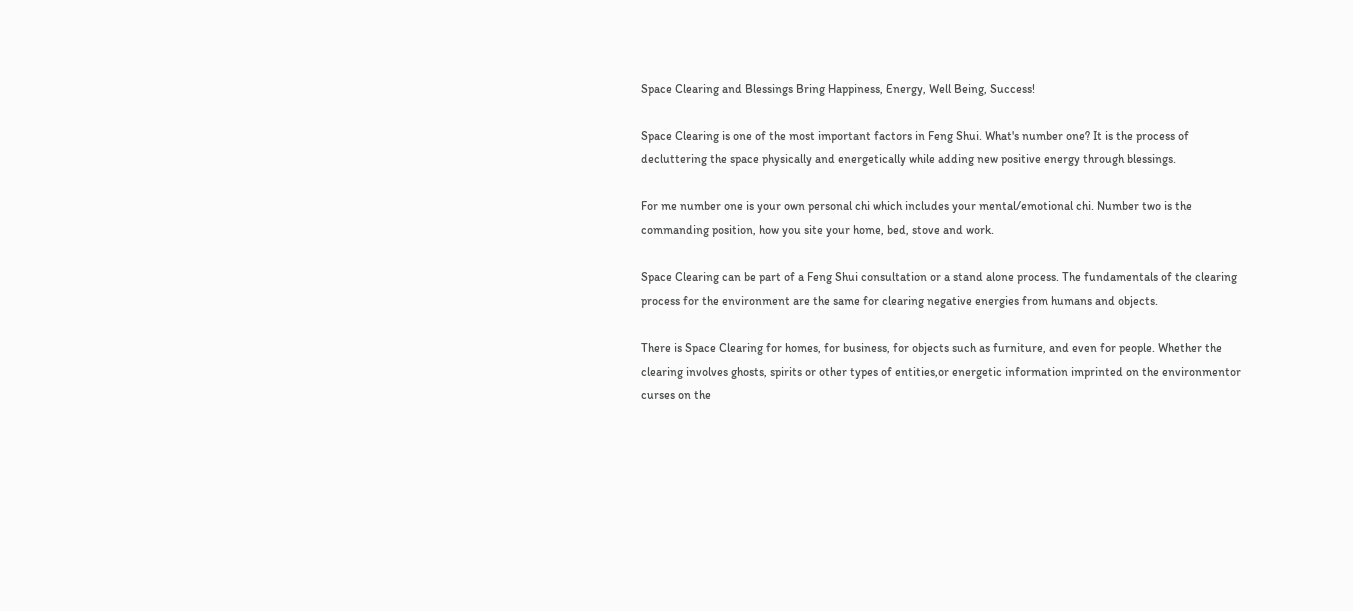Space Clearing and Blessings Bring Happiness, Energy, Well Being, Success!

Space Clearing is one of the most important factors in Feng Shui. What's number one? It is the process of decluttering the space physically and energetically while adding new positive energy through blessings.

For me number one is your own personal chi which includes your mental/emotional chi. Number two is the commanding position, how you site your home, bed, stove and work.

Space Clearing can be part of a Feng Shui consultation or a stand alone process. The fundamentals of the clearing process for the environment are the same for clearing negative energies from humans and objects.

There is Space Clearing for homes, for business, for objects such as furniture, and even for people. Whether the clearing involves ghosts, spirits or other types of entities,or energetic information imprinted on the environmentor curses on the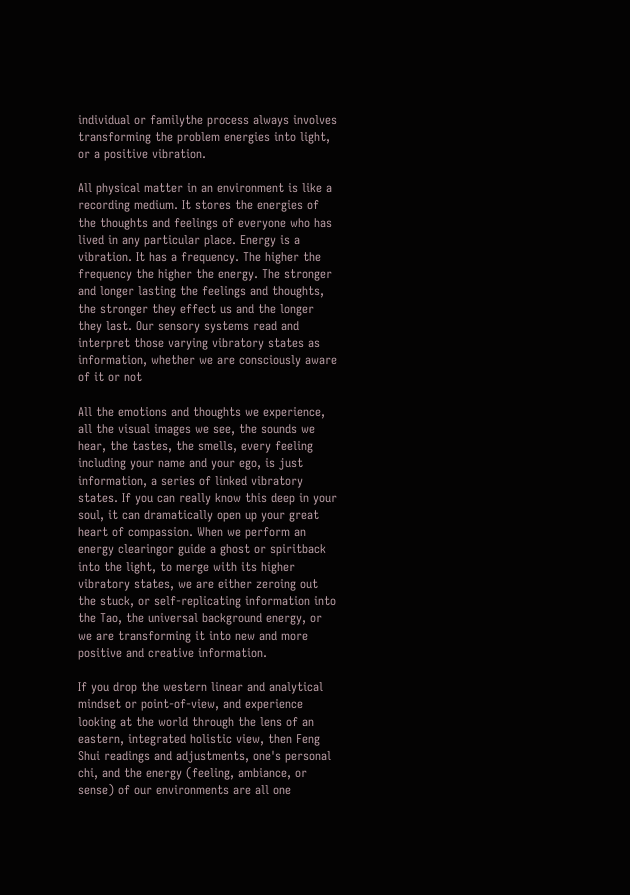individual or familythe process always involves transforming the problem energies into light, or a positive vibration.

All physical matter in an environment is like a recording medium. It stores the energies of the thoughts and feelings of everyone who has lived in any particular place. Energy is a vibration. It has a frequency. The higher the frequency the higher the energy. The stronger and longer lasting the feelings and thoughts, the stronger they effect us and the longer they last. Our sensory systems read and interpret those varying vibratory states as information, whether we are consciously aware of it or not

All the emotions and thoughts we experience, all the visual images we see, the sounds we hear, the tastes, the smells, every feeling including your name and your ego, is just information, a series of linked vibratory states. If you can really know this deep in your soul, it can dramatically open up your great heart of compassion. When we perform an energy clearingor guide a ghost or spiritback into the light, to merge with its higher vibratory states, we are either zeroing out the stuck, or self-replicating information into the Tao, the universal background energy, or we are transforming it into new and more positive and creative information.

If you drop the western linear and analytical mindset or point-of-view, and experience looking at the world through the lens of an eastern, integrated holistic view, then Feng Shui readings and adjustments, one's personal chi, and the energy (feeling, ambiance, or sense) of our environments are all one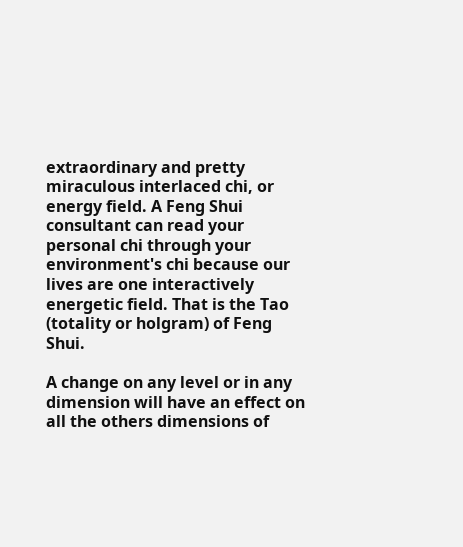extraordinary and pretty miraculous interlaced chi, or energy field. A Feng Shui consultant can read your personal chi through your environment's chi because our lives are one interactively energetic field. That is the Tao (totality or holgram) of Feng Shui.

A change on any level or in any dimension will have an effect on all the others dimensions of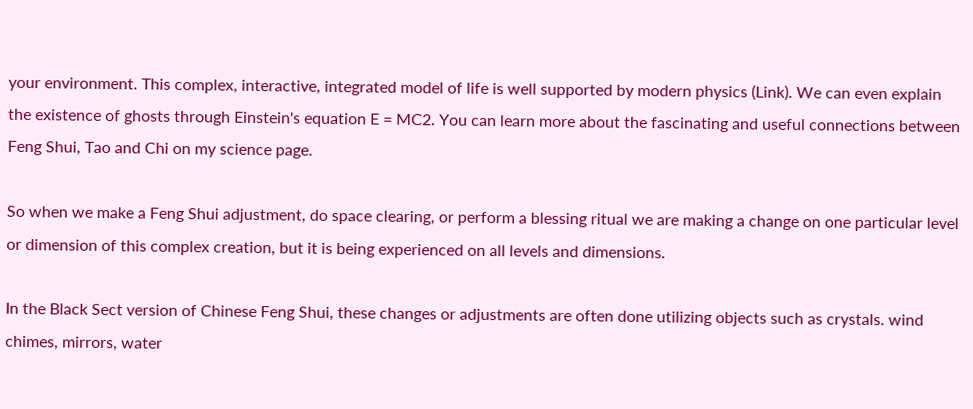your environment. This complex, interactive, integrated model of life is well supported by modern physics (Link). We can even explain the existence of ghosts through Einstein's equation E = MC2. You can learn more about the fascinating and useful connections between Feng Shui, Tao and Chi on my science page.

So when we make a Feng Shui adjustment, do space clearing, or perform a blessing ritual we are making a change on one particular level or dimension of this complex creation, but it is being experienced on all levels and dimensions.

In the Black Sect version of Chinese Feng Shui, these changes or adjustments are often done utilizing objects such as crystals. wind chimes, mirrors, water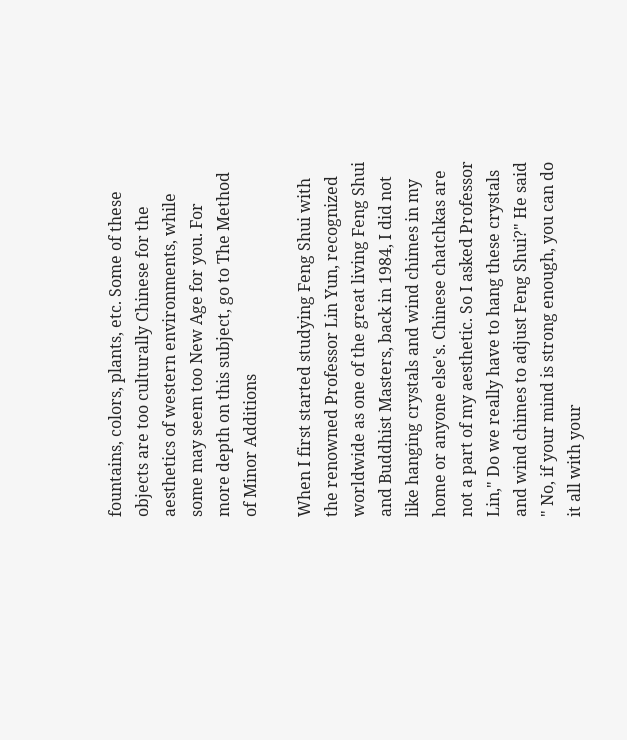fountains, colors, plants, etc. Some of these objects are too culturally Chinese for the aesthetics of western environments, while some may seem too New Age for you. For more depth on this subject, go to The Method of Minor Additions

When I first started studying Feng Shui with the renowned Professor Lin Yun, recognized worldwide as one of the great living Feng Shui and Buddhist Masters, back in 1984, I did not like hanging crystals and wind chimes in my home or anyone else's. Chinese chatchkas are not a part of my aesthetic. So I asked Professor Lin," Do we really have to hang these crystals and wind chimes to adjust Feng Shui?" He said " No, if your mind is strong enough, you can do it all with your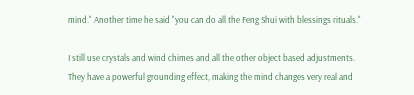mind." Another time he said "you can do all the Feng Shui with blessings rituals."

I still use crystals and wind chimes and all the other object based adjustments. They have a powerful grounding effect, making the mind changes very real and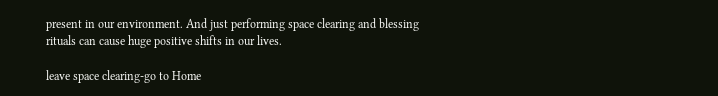present in our environment. And just performing space clearing and blessing rituals can cause huge positive shifts in our lives.

leave space clearing-go to Home